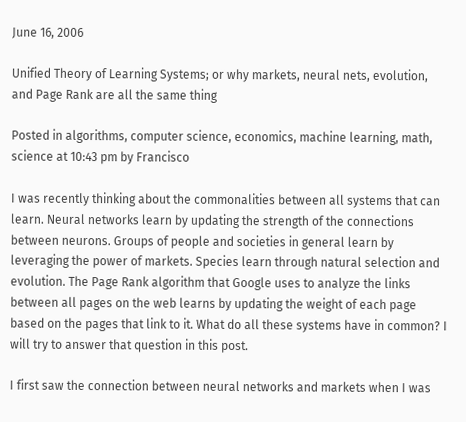June 16, 2006

Unified Theory of Learning Systems; or why markets, neural nets, evolution, and Page Rank are all the same thing

Posted in algorithms, computer science, economics, machine learning, math, science at 10:43 pm by Francisco

I was recently thinking about the commonalities between all systems that can learn. Neural networks learn by updating the strength of the connections between neurons. Groups of people and societies in general learn by leveraging the power of markets. Species learn through natural selection and evolution. The Page Rank algorithm that Google uses to analyze the links between all pages on the web learns by updating the weight of each page based on the pages that link to it. What do all these systems have in common? I will try to answer that question in this post.

I first saw the connection between neural networks and markets when I was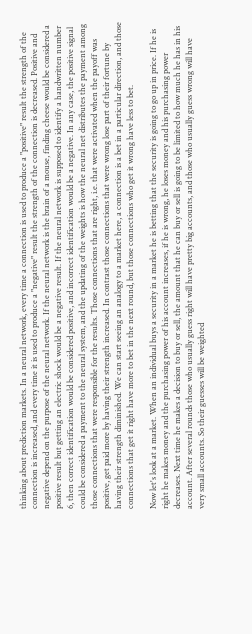thinking about prediction markets. In a neural network, every time a connection is used to produce a "positive" result the strength of the connection is increased, and every time it is used to produce a "negative" result the strength of the connection is decreased. Positive and negative depend on the purpose of the neural network. If the neural network is the brain of a mouse, finding cheese would be considered a positive result but getting an electric shock would be a negative result. If the neural network is supposed to identify a handwritten number 6, then correct identification would be considered positive, and incorrect identification would be a negative. In any case, the positive signal could be considered a payment to the neural system, and the updating of the weights is how the neural net distributes the payment among those connections that were responsible for the results. Those connections that are right, i.e. that were activated when the payoff was positive, get paid more by having their strength increased. In contrast those connections that were wrong lose part of their fortune by having their strength diminished. We can start seeing an analogy to a market here, a connection is a bet in a particular direction, and those connections that get it right have more to bet in the next round, but those connections who get it wrong have less to bet.

Now let's look at a market. When an individual buys a security in a market he is betting that the security is going to go up in price. If he is right he makes money and the purchasing power of his account increases, if he is wrong, he loses money and his purchasing power decreases. Next time he makes a decision to buy or sell, the amount that he can buy or sell is going to be limited to how much he has in his account. After several rounds those who usually guess right will have pretty big accounts, and those who usually guess wrong will have very small accounts. So their guesses will be weighted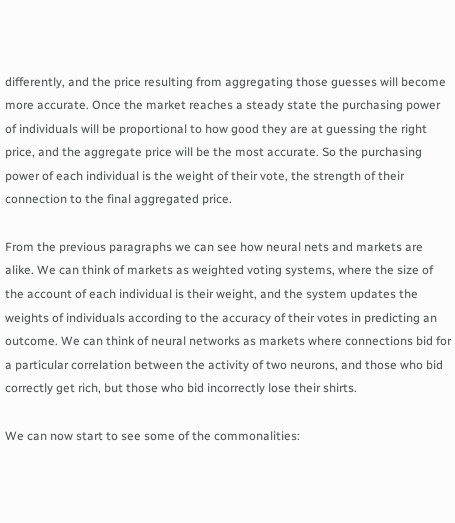differently, and the price resulting from aggregating those guesses will become more accurate. Once the market reaches a steady state the purchasing power of individuals will be proportional to how good they are at guessing the right price, and the aggregate price will be the most accurate. So the purchasing power of each individual is the weight of their vote, the strength of their connection to the final aggregated price.

From the previous paragraphs we can see how neural nets and markets are alike. We can think of markets as weighted voting systems, where the size of the account of each individual is their weight, and the system updates the weights of individuals according to the accuracy of their votes in predicting an outcome. We can think of neural networks as markets where connections bid for a particular correlation between the activity of two neurons, and those who bid correctly get rich, but those who bid incorrectly lose their shirts.

We can now start to see some of the commonalities: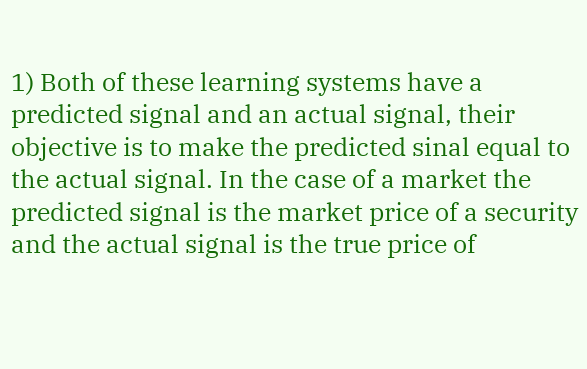1) Both of these learning systems have a predicted signal and an actual signal, their objective is to make the predicted sinal equal to the actual signal. In the case of a market the predicted signal is the market price of a security and the actual signal is the true price of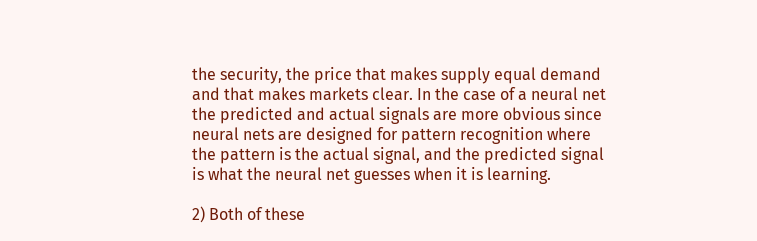the security, the price that makes supply equal demand and that makes markets clear. In the case of a neural net the predicted and actual signals are more obvious since neural nets are designed for pattern recognition where the pattern is the actual signal, and the predicted signal is what the neural net guesses when it is learning.

2) Both of these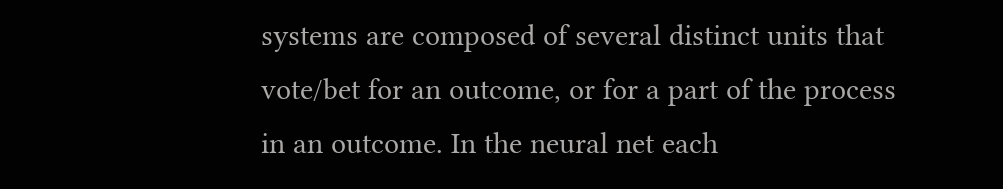systems are composed of several distinct units that vote/bet for an outcome, or for a part of the process in an outcome. In the neural net each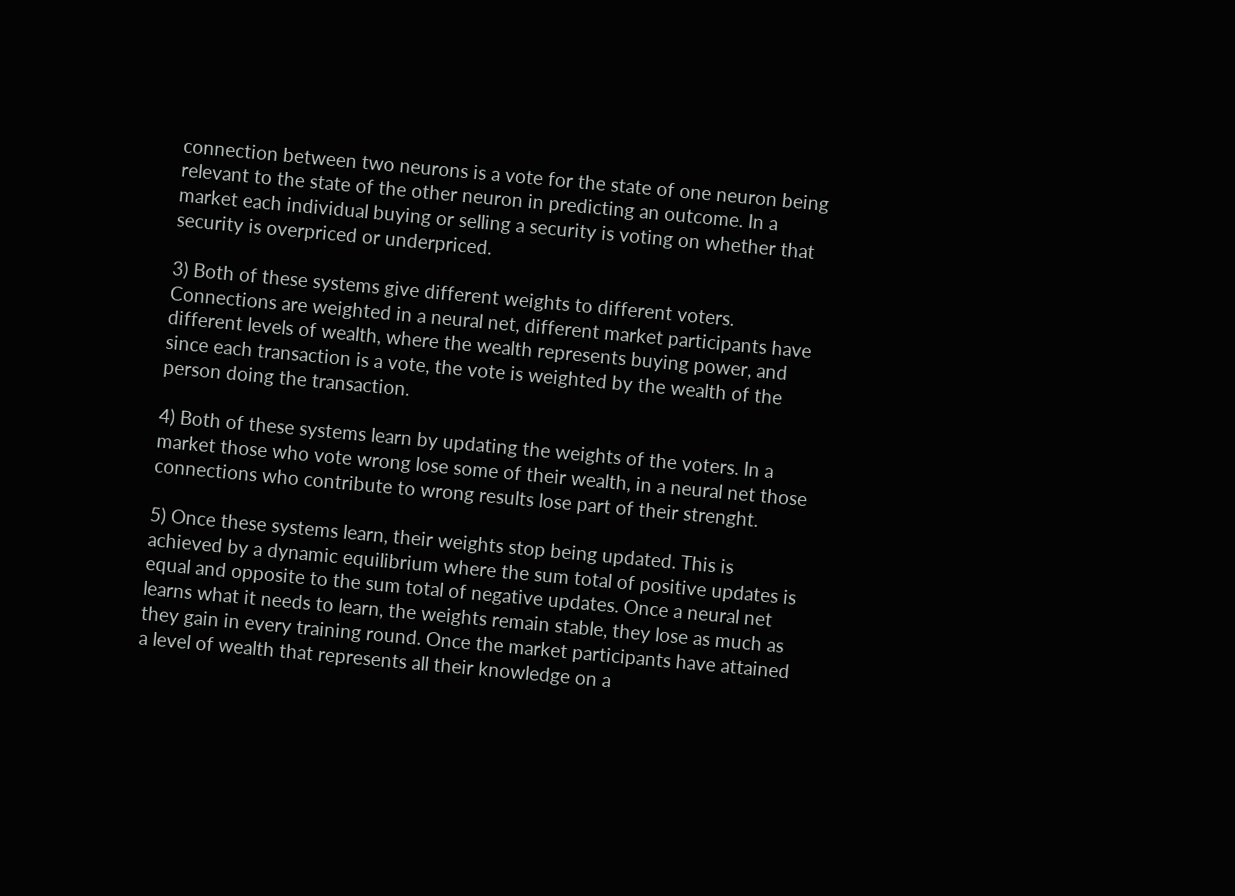connection between two neurons is a vote for the state of one neuron being relevant to the state of the other neuron in predicting an outcome. In a market each individual buying or selling a security is voting on whether that security is overpriced or underpriced.

3) Both of these systems give different weights to different voters. Connections are weighted in a neural net, different market participants have different levels of wealth, where the wealth represents buying power, and since each transaction is a vote, the vote is weighted by the wealth of the person doing the transaction.

4) Both of these systems learn by updating the weights of the voters. In a market those who vote wrong lose some of their wealth, in a neural net those connections who contribute to wrong results lose part of their strenght.

5) Once these systems learn, their weights stop being updated. This is achieved by a dynamic equilibrium where the sum total of positive updates is equal and opposite to the sum total of negative updates. Once a neural net learns what it needs to learn, the weights remain stable, they lose as much as they gain in every training round. Once the market participants have attained a level of wealth that represents all their knowledge on a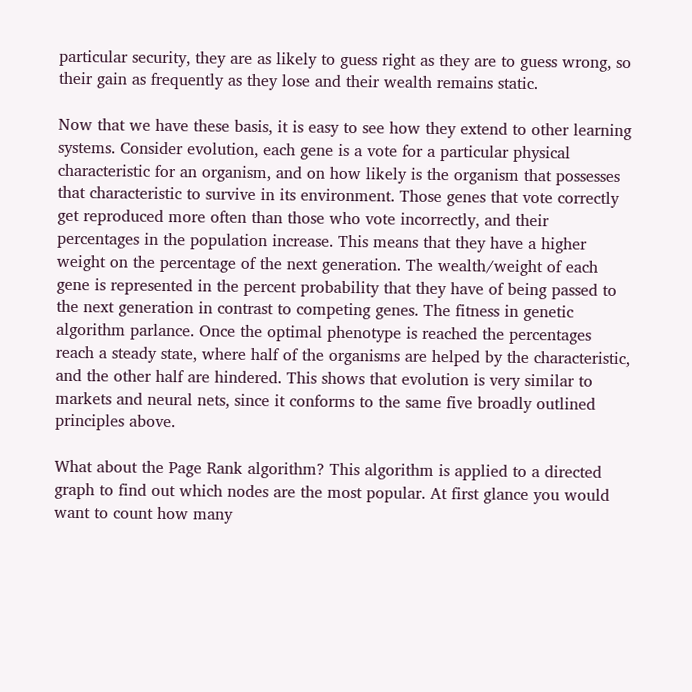particular security, they are as likely to guess right as they are to guess wrong, so their gain as frequently as they lose and their wealth remains static.

Now that we have these basis, it is easy to see how they extend to other learning systems. Consider evolution, each gene is a vote for a particular physical characteristic for an organism, and on how likely is the organism that possesses that characteristic to survive in its environment. Those genes that vote correctly get reproduced more often than those who vote incorrectly, and their percentages in the population increase. This means that they have a higher weight on the percentage of the next generation. The wealth/weight of each gene is represented in the percent probability that they have of being passed to the next generation in contrast to competing genes. The fitness in genetic algorithm parlance. Once the optimal phenotype is reached the percentages reach a steady state, where half of the organisms are helped by the characteristic, and the other half are hindered. This shows that evolution is very similar to markets and neural nets, since it conforms to the same five broadly outlined principles above.

What about the Page Rank algorithm? This algorithm is applied to a directed graph to find out which nodes are the most popular. At first glance you would want to count how many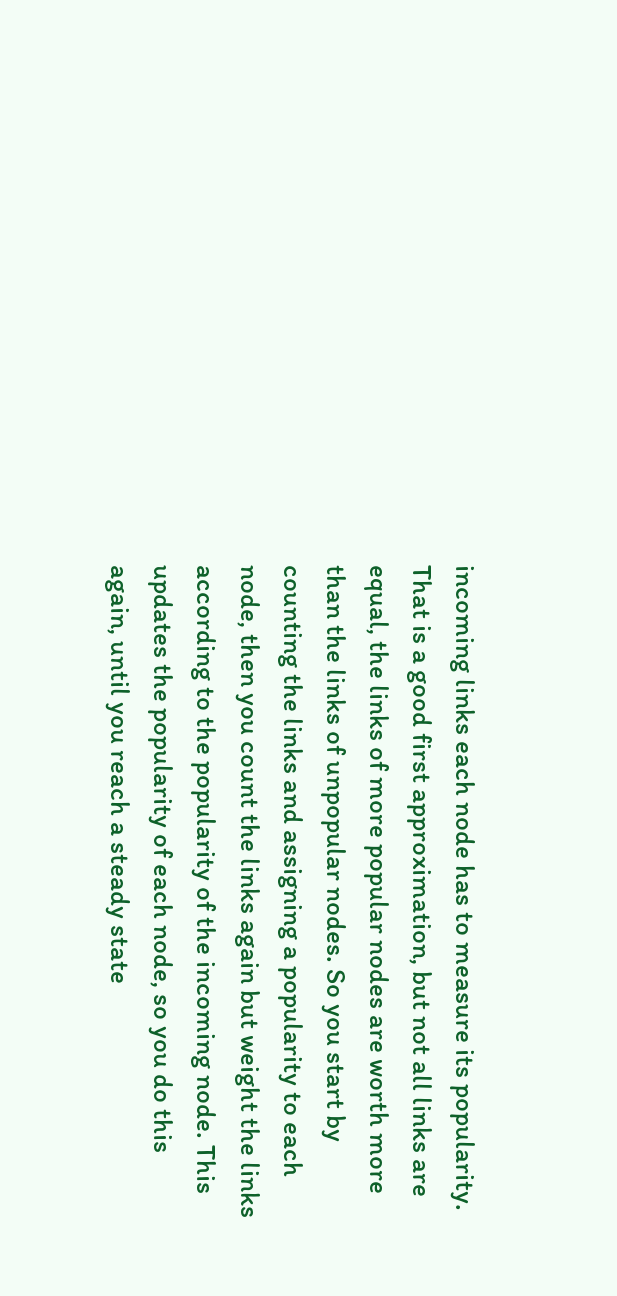incoming links each node has to measure its popularity. That is a good first approximation, but not all links are equal, the links of more popular nodes are worth more than the links of unpopular nodes. So you start by counting the links and assigning a popularity to each node, then you count the links again but weight the links according to the popularity of the incoming node. This updates the popularity of each node, so you do this again, until you reach a steady state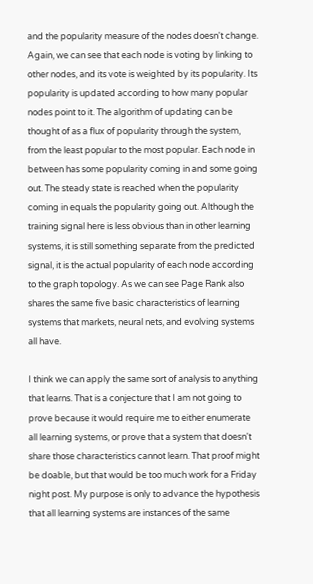and the popularity measure of the nodes doesn't change. Again, we can see that each node is voting by linking to other nodes, and its vote is weighted by its popularity. Its popularity is updated according to how many popular nodes point to it. The algorithm of updating can be thought of as a flux of popularity through the system, from the least popular to the most popular. Each node in between has some popularity coming in and some going out. The steady state is reached when the popularity coming in equals the popularity going out. Although the training signal here is less obvious than in other learning systems, it is still something separate from the predicted signal, it is the actual popularity of each node according to the graph topology. As we can see Page Rank also shares the same five basic characteristics of learning systems that markets, neural nets, and evolving systems all have.

I think we can apply the same sort of analysis to anything that learns. That is a conjecture that I am not going to prove because it would require me to either enumerate all learning systems, or prove that a system that doesn't share those characteristics cannot learn. That proof might be doable, but that would be too much work for a Friday night post. My purpose is only to advance the hypothesis that all learning systems are instances of the same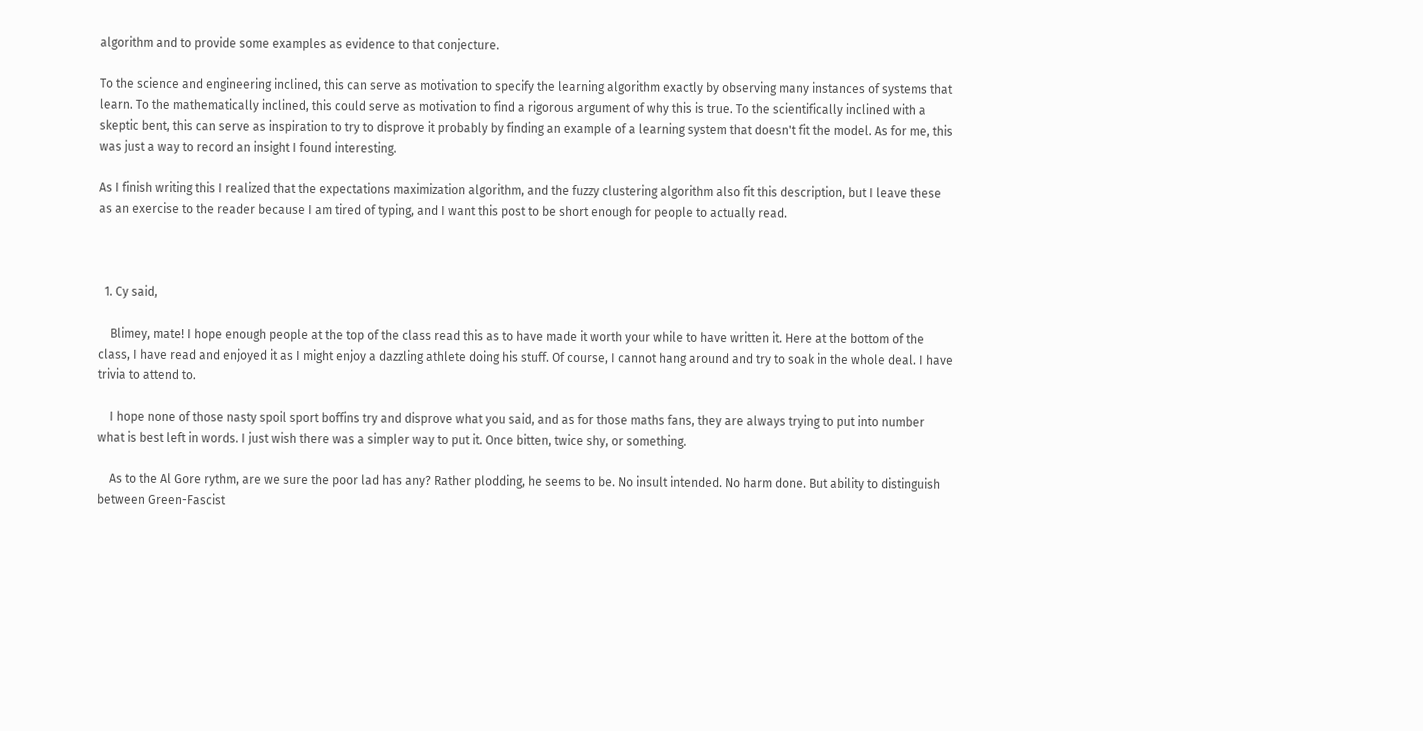algorithm and to provide some examples as evidence to that conjecture.

To the science and engineering inclined, this can serve as motivation to specify the learning algorithm exactly by observing many instances of systems that learn. To the mathematically inclined, this could serve as motivation to find a rigorous argument of why this is true. To the scientifically inclined with a skeptic bent, this can serve as inspiration to try to disprove it probably by finding an example of a learning system that doesn't fit the model. As for me, this was just a way to record an insight I found interesting.

As I finish writing this I realized that the expectations maximization algorithm, and the fuzzy clustering algorithm also fit this description, but I leave these as an exercise to the reader because I am tired of typing, and I want this post to be short enough for people to actually read.



  1. Cy said,

    Blimey, mate! I hope enough people at the top of the class read this as to have made it worth your while to have written it. Here at the bottom of the class, I have read and enjoyed it as I might enjoy a dazzling athlete doing his stuff. Of course, I cannot hang around and try to soak in the whole deal. I have trivia to attend to.

    I hope none of those nasty spoil sport boffins try and disprove what you said, and as for those maths fans, they are always trying to put into number what is best left in words. I just wish there was a simpler way to put it. Once bitten, twice shy, or something.

    As to the Al Gore rythm, are we sure the poor lad has any? Rather plodding, he seems to be. No insult intended. No harm done. But ability to distinguish between Green-Fascist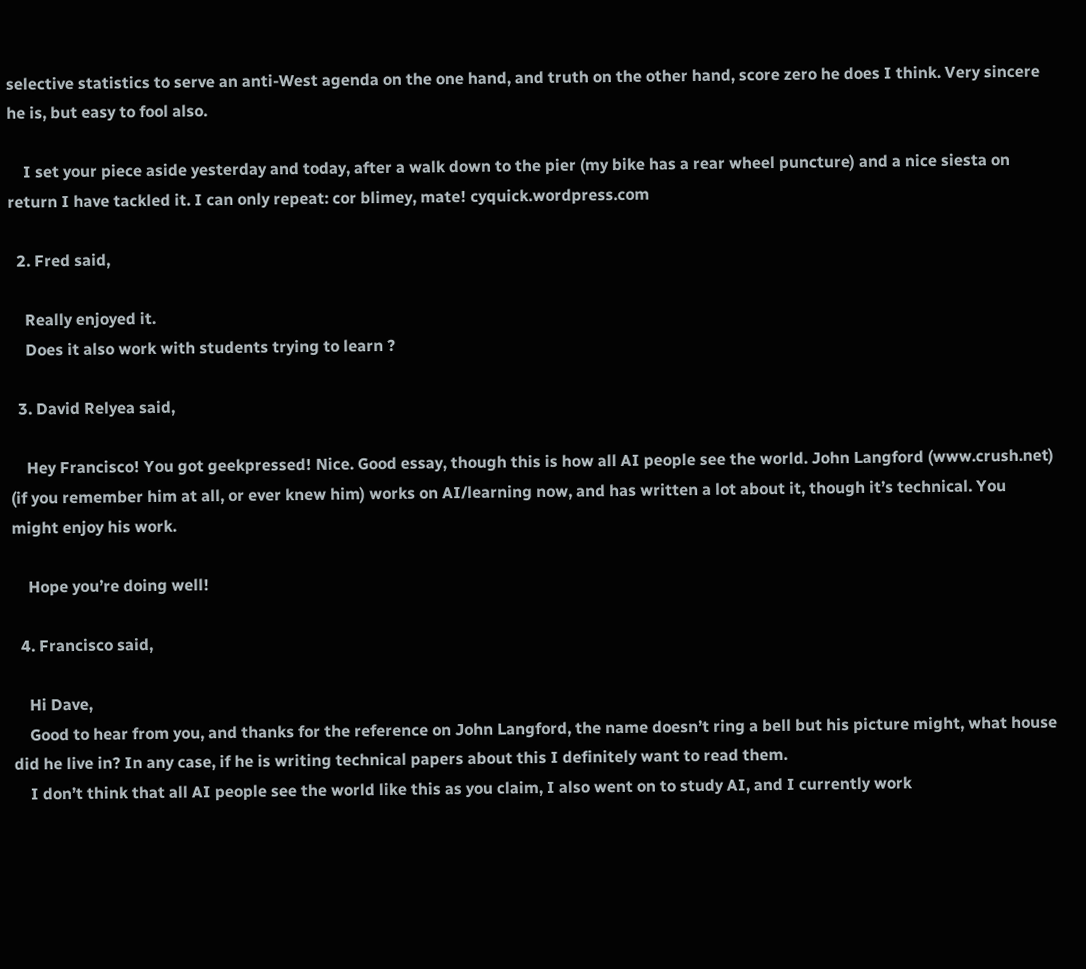selective statistics to serve an anti-West agenda on the one hand, and truth on the other hand, score zero he does I think. Very sincere he is, but easy to fool also.

    I set your piece aside yesterday and today, after a walk down to the pier (my bike has a rear wheel puncture) and a nice siesta on return I have tackled it. I can only repeat: cor blimey, mate! cyquick.wordpress.com

  2. Fred said,

    Really enjoyed it.
    Does it also work with students trying to learn ?

  3. David Relyea said,

    Hey Francisco! You got geekpressed! Nice. Good essay, though this is how all AI people see the world. John Langford (www.crush.net) (if you remember him at all, or ever knew him) works on AI/learning now, and has written a lot about it, though it’s technical. You might enjoy his work.

    Hope you’re doing well!

  4. Francisco said,

    Hi Dave,
    Good to hear from you, and thanks for the reference on John Langford, the name doesn’t ring a bell but his picture might, what house did he live in? In any case, if he is writing technical papers about this I definitely want to read them.
    I don’t think that all AI people see the world like this as you claim, I also went on to study AI, and I currently work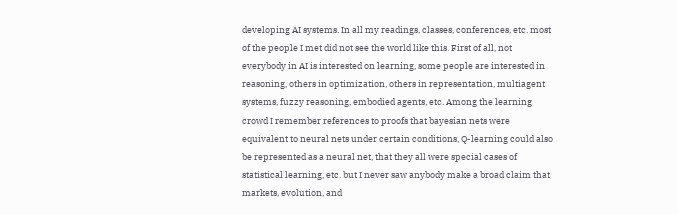developing AI systems. In all my readings, classes, conferences, etc. most of the people I met did not see the world like this. First of all, not everybody in AI is interested on learning, some people are interested in reasoning, others in optimization, others in representation, multiagent systems, fuzzy reasoning, embodied agents, etc. Among the learning crowd I remember references to proofs that bayesian nets were equivalent to neural nets under certain conditions, Q-learning could also be represented as a neural net, that they all were special cases of statistical learning, etc. but I never saw anybody make a broad claim that markets, evolution, and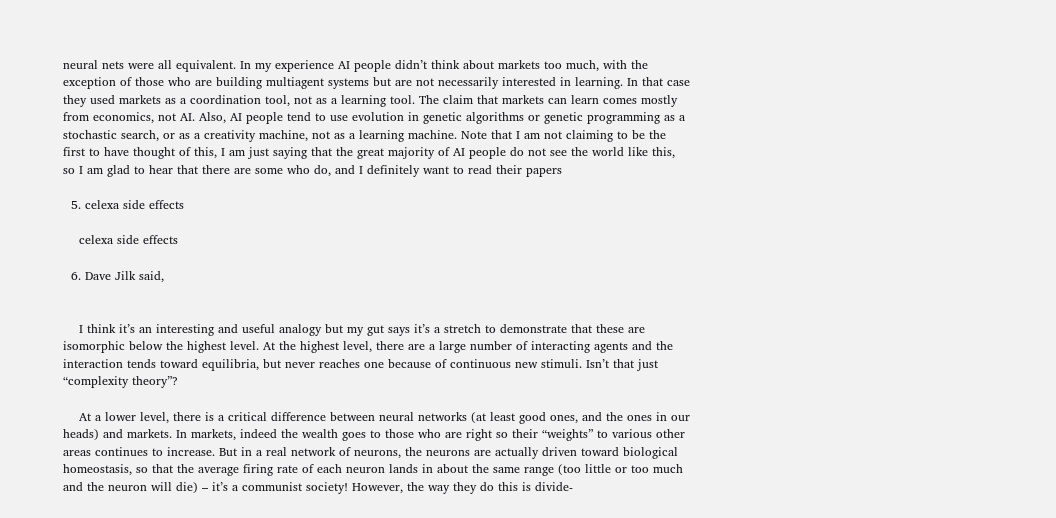neural nets were all equivalent. In my experience AI people didn’t think about markets too much, with the exception of those who are building multiagent systems but are not necessarily interested in learning. In that case they used markets as a coordination tool, not as a learning tool. The claim that markets can learn comes mostly from economics, not AI. Also, AI people tend to use evolution in genetic algorithms or genetic programming as a stochastic search, or as a creativity machine, not as a learning machine. Note that I am not claiming to be the first to have thought of this, I am just saying that the great majority of AI people do not see the world like this, so I am glad to hear that there are some who do, and I definitely want to read their papers

  5. celexa side effects

    celexa side effects

  6. Dave Jilk said,


    I think it’s an interesting and useful analogy but my gut says it’s a stretch to demonstrate that these are isomorphic below the highest level. At the highest level, there are a large number of interacting agents and the interaction tends toward equilibria, but never reaches one because of continuous new stimuli. Isn’t that just “complexity theory”?

    At a lower level, there is a critical difference between neural networks (at least good ones, and the ones in our heads) and markets. In markets, indeed the wealth goes to those who are right so their “weights” to various other areas continues to increase. But in a real network of neurons, the neurons are actually driven toward biological homeostasis, so that the average firing rate of each neuron lands in about the same range (too little or too much and the neuron will die) – it’s a communist society! However, the way they do this is divide-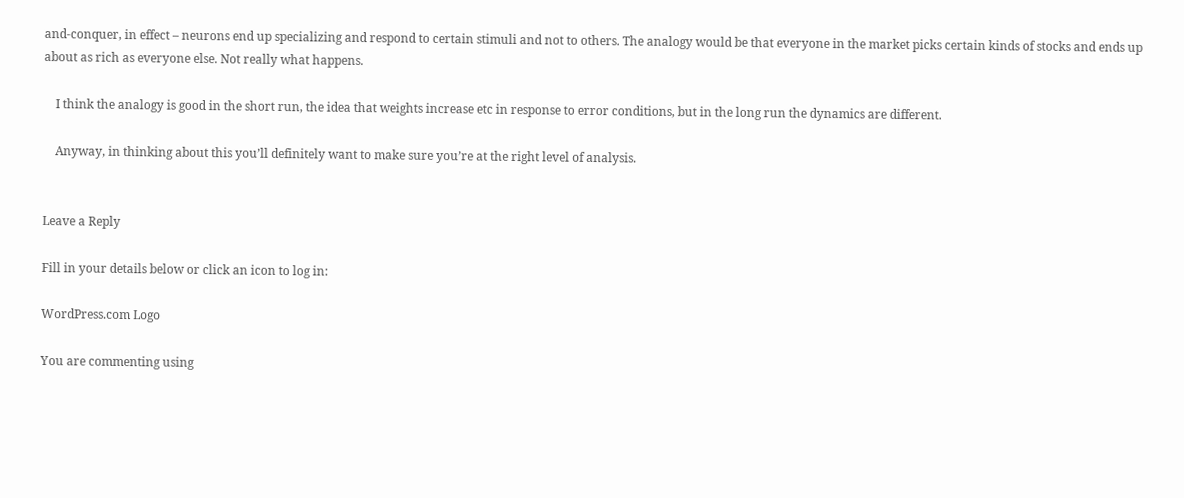and-conquer, in effect – neurons end up specializing and respond to certain stimuli and not to others. The analogy would be that everyone in the market picks certain kinds of stocks and ends up about as rich as everyone else. Not really what happens.

    I think the analogy is good in the short run, the idea that weights increase etc in response to error conditions, but in the long run the dynamics are different.

    Anyway, in thinking about this you’ll definitely want to make sure you’re at the right level of analysis.


Leave a Reply

Fill in your details below or click an icon to log in:

WordPress.com Logo

You are commenting using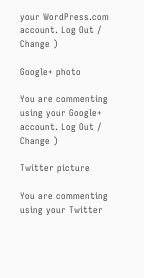your WordPress.com account. Log Out /  Change )

Google+ photo

You are commenting using your Google+ account. Log Out /  Change )

Twitter picture

You are commenting using your Twitter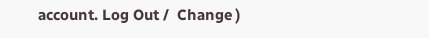account. Log Out /  Change )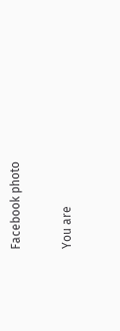Facebook photo

You are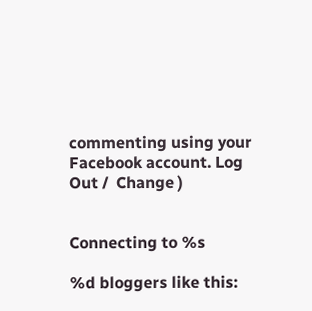commenting using your Facebook account. Log Out /  Change )


Connecting to %s

%d bloggers like this: